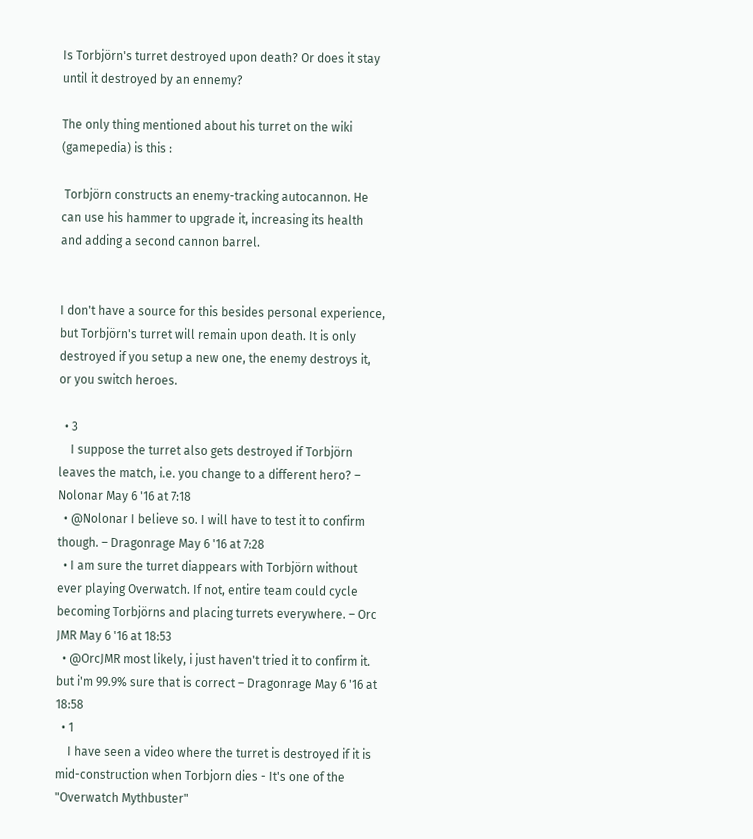Is Torbjörn's turret destroyed upon death? Or does it stay until it destroyed by an ennemy?

The only thing mentioned about his turret on the wiki (gamepedia) is this :

 Torbjörn constructs an enemy-tracking autocannon. He can use his hammer to upgrade it, increasing its health and adding a second cannon barrel.


I don't have a source for this besides personal experience, but Torbjörn's turret will remain upon death. It is only destroyed if you setup a new one, the enemy destroys it, or you switch heroes.

  • 3
    I suppose the turret also gets destroyed if Torbjörn leaves the match, i.e. you change to a different hero? – Nolonar May 6 '16 at 7:18
  • @Nolonar I believe so. I will have to test it to confirm though. – Dragonrage May 6 '16 at 7:28
  • I am sure the turret diappears with Torbjörn without ever playing Overwatch. If not, entire team could cycle becoming Torbjörns and placing turrets everywhere. – Orc JMR May 6 '16 at 18:53
  • @OrcJMR most likely, i just haven't tried it to confirm it. but i'm 99.9% sure that is correct – Dragonrage May 6 '16 at 18:58
  • 1
    I have seen a video where the turret is destroyed if it is mid-construction when Torbjorn dies - It's one of the "Overwatch Mythbuster"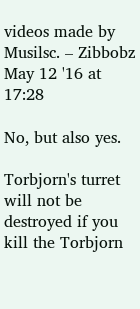videos made by Musilsc. – Zibbobz May 12 '16 at 17:28

No, but also yes.

Torbjorn's turret will not be destroyed if you kill the Torbjorn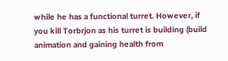while he has a functional turret. However, if you kill Torbrjon as his turret is building (build animation and gaining health from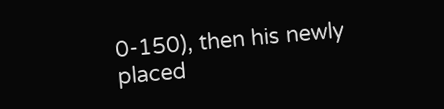0-150), then his newly placed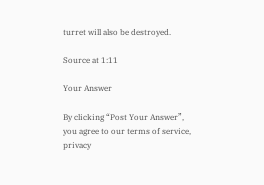turret will also be destroyed.

Source at 1:11

Your Answer

By clicking “Post Your Answer”, you agree to our terms of service, privacy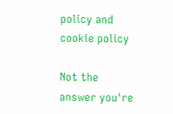policy and cookie policy

Not the answer you're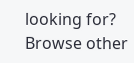looking for? Browse other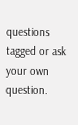questions tagged or ask your own question.